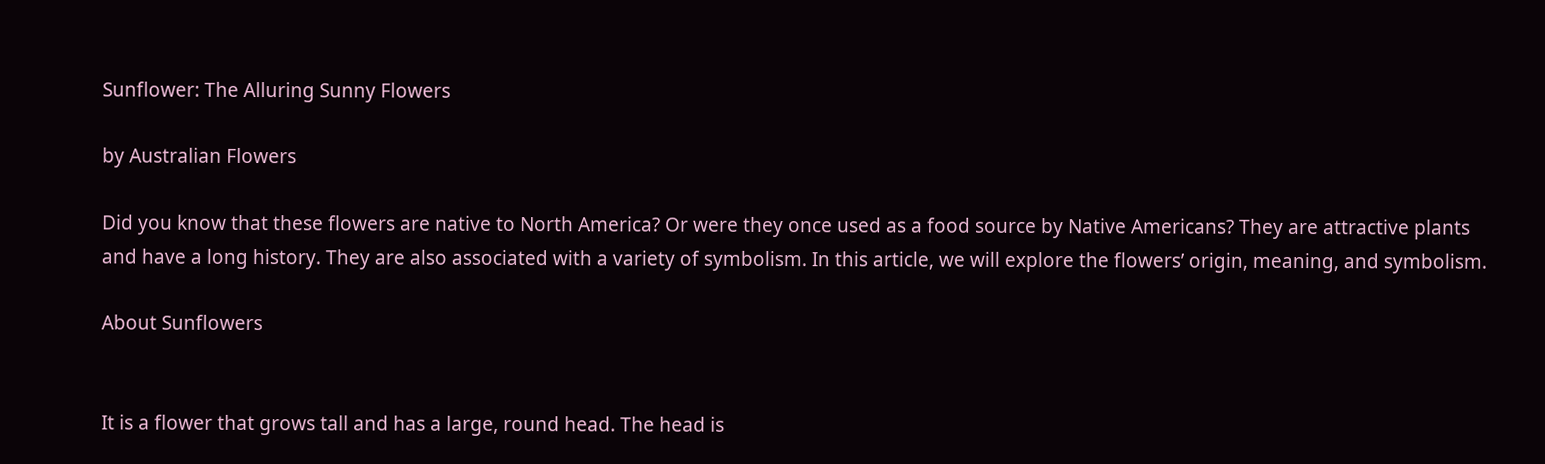Sunflower: The Alluring Sunny Flowers

by Australian Flowers

Did you know that these flowers are native to North America? Or were they once used as a food source by Native Americans? They are attractive plants and have a long history. They are also associated with a variety of symbolism. In this article, we will explore the flowers’ origin, meaning, and symbolism.

About Sunflowers


It is a flower that grows tall and has a large, round head. The head is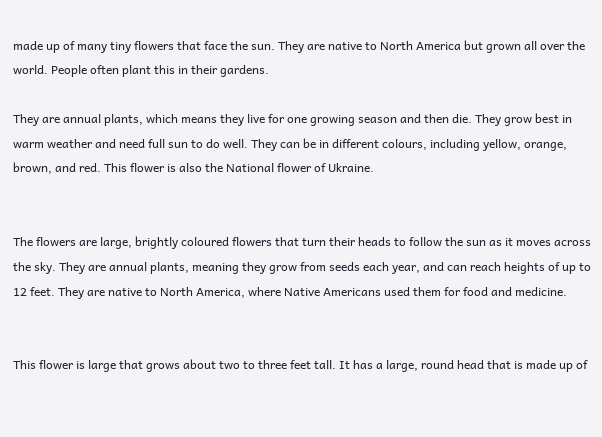made up of many tiny flowers that face the sun. They are native to North America but grown all over the world. People often plant this in their gardens.

They are annual plants, which means they live for one growing season and then die. They grow best in warm weather and need full sun to do well. They can be in different colours, including yellow, orange, brown, and red. This flower is also the National flower of Ukraine.


The flowers are large, brightly coloured flowers that turn their heads to follow the sun as it moves across the sky. They are annual plants, meaning they grow from seeds each year, and can reach heights of up to 12 feet. They are native to North America, where Native Americans used them for food and medicine.


This flower is large that grows about two to three feet tall. It has a large, round head that is made up of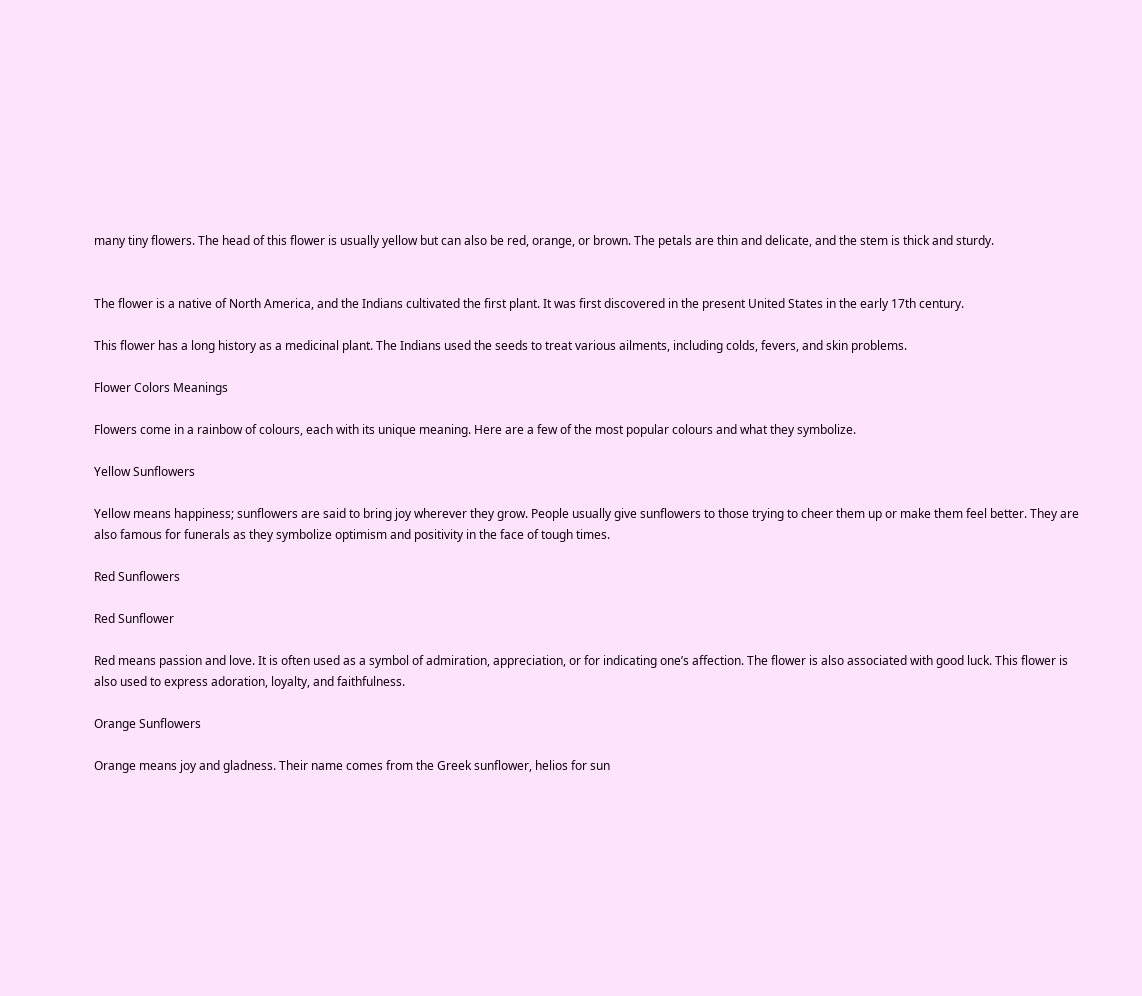many tiny flowers. The head of this flower is usually yellow but can also be red, orange, or brown. The petals are thin and delicate, and the stem is thick and sturdy.


The flower is a native of North America, and the Indians cultivated the first plant. It was first discovered in the present United States in the early 17th century.

This flower has a long history as a medicinal plant. The Indians used the seeds to treat various ailments, including colds, fevers, and skin problems.

Flower Colors Meanings

Flowers come in a rainbow of colours, each with its unique meaning. Here are a few of the most popular colours and what they symbolize.

Yellow Sunflowers

Yellow means happiness; sunflowers are said to bring joy wherever they grow. People usually give sunflowers to those trying to cheer them up or make them feel better. They are also famous for funerals as they symbolize optimism and positivity in the face of tough times.

Red Sunflowers

Red Sunflower

Red means passion and love. It is often used as a symbol of admiration, appreciation, or for indicating one’s affection. The flower is also associated with good luck. This flower is also used to express adoration, loyalty, and faithfulness.

Orange Sunflowers

Orange means joy and gladness. Their name comes from the Greek sunflower, helios for sun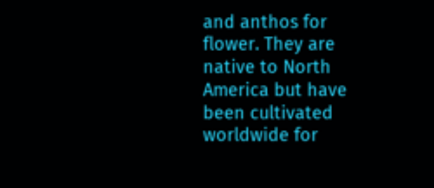and anthos for flower. They are native to North America but have been cultivated worldwide for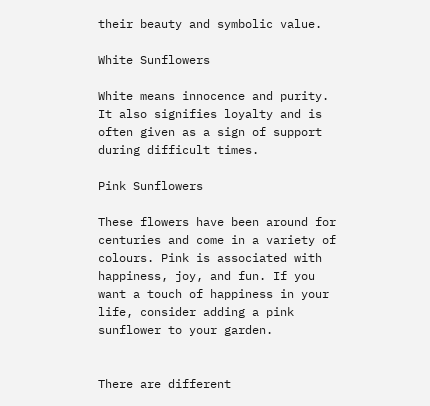their beauty and symbolic value.

White Sunflowers

White means innocence and purity. It also signifies loyalty and is often given as a sign of support during difficult times.

Pink Sunflowers

These flowers have been around for centuries and come in a variety of colours. Pink is associated with happiness, joy, and fun. If you want a touch of happiness in your life, consider adding a pink sunflower to your garden.


There are different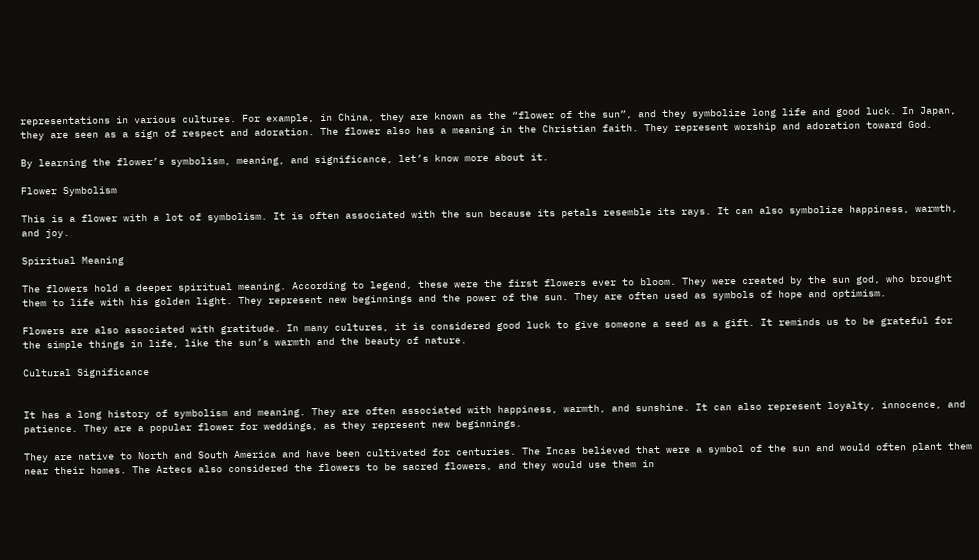representations in various cultures. For example, in China, they are known as the “flower of the sun”, and they symbolize long life and good luck. In Japan, they are seen as a sign of respect and adoration. The flower also has a meaning in the Christian faith. They represent worship and adoration toward God.

By learning the flower’s symbolism, meaning, and significance, let’s know more about it.

Flower Symbolism

This is a flower with a lot of symbolism. It is often associated with the sun because its petals resemble its rays. It can also symbolize happiness, warmth, and joy.

Spiritual Meaning

The flowers hold a deeper spiritual meaning. According to legend, these were the first flowers ever to bloom. They were created by the sun god, who brought them to life with his golden light. They represent new beginnings and the power of the sun. They are often used as symbols of hope and optimism.

Flowers are also associated with gratitude. In many cultures, it is considered good luck to give someone a seed as a gift. It reminds us to be grateful for the simple things in life, like the sun’s warmth and the beauty of nature.

Cultural Significance


It has a long history of symbolism and meaning. They are often associated with happiness, warmth, and sunshine. It can also represent loyalty, innocence, and patience. They are a popular flower for weddings, as they represent new beginnings.

They are native to North and South America and have been cultivated for centuries. The Incas believed that were a symbol of the sun and would often plant them near their homes. The Aztecs also considered the flowers to be sacred flowers, and they would use them in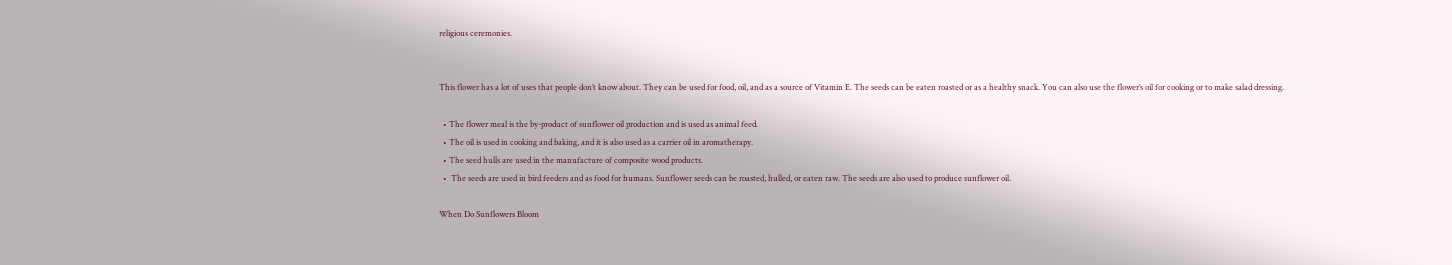religious ceremonies.


This flower has a lot of uses that people don’t know about. They can be used for food, oil, and as a source of Vitamin E. The seeds can be eaten roasted or as a healthy snack. You can also use the flower’s oil for cooking or to make salad dressing.

  • The flower meal is the by-product of sunflower oil production and is used as animal feed.
  • The oil is used in cooking and baking, and it is also used as a carrier oil in aromatherapy.
  • The seed hulls are used in the manufacture of composite wood products.
  •  The seeds are used in bird feeders and as food for humans. Sunflower seeds can be roasted, hulled, or eaten raw. The seeds are also used to produce sunflower oil.

When Do Sunflowers Bloom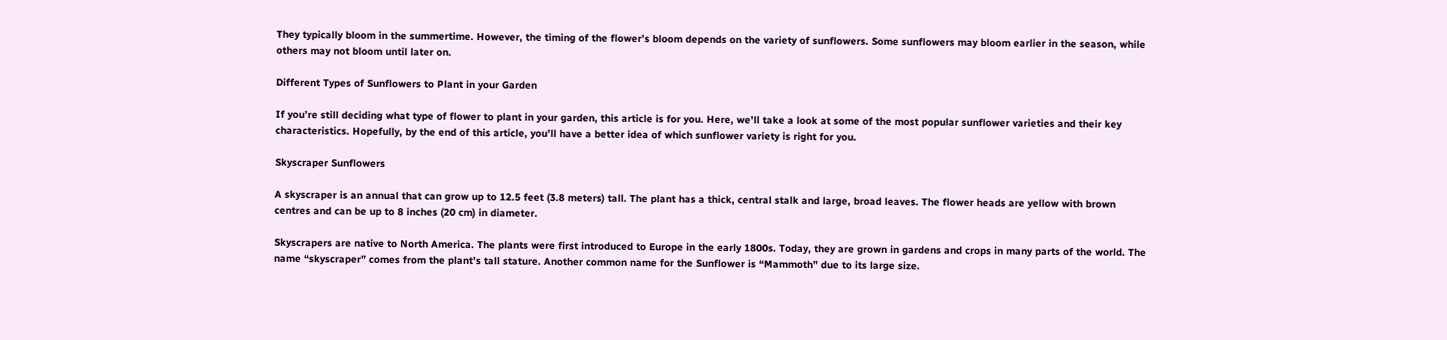They typically bloom in the summertime. However, the timing of the flower’s bloom depends on the variety of sunflowers. Some sunflowers may bloom earlier in the season, while others may not bloom until later on.

Different Types of Sunflowers to Plant in your Garden

If you’re still deciding what type of flower to plant in your garden, this article is for you. Here, we’ll take a look at some of the most popular sunflower varieties and their key characteristics. Hopefully, by the end of this article, you’ll have a better idea of which sunflower variety is right for you.

Skyscraper Sunflowers

A skyscraper is an annual that can grow up to 12.5 feet (3.8 meters) tall. The plant has a thick, central stalk and large, broad leaves. The flower heads are yellow with brown centres and can be up to 8 inches (20 cm) in diameter.

Skyscrapers are native to North America. The plants were first introduced to Europe in the early 1800s. Today, they are grown in gardens and crops in many parts of the world. The name “skyscraper” comes from the plant’s tall stature. Another common name for the Sunflower is “Mammoth” due to its large size.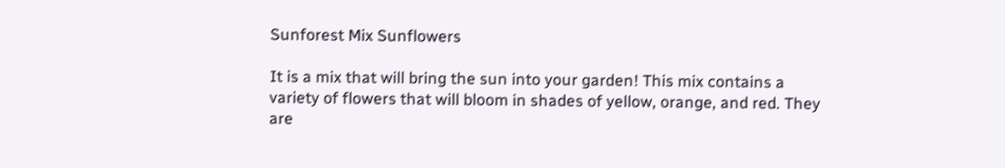Sunforest Mix Sunflowers

It is a mix that will bring the sun into your garden! This mix contains a variety of flowers that will bloom in shades of yellow, orange, and red. They are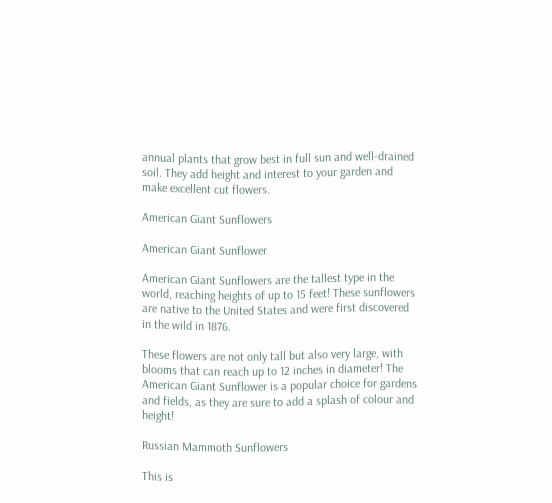annual plants that grow best in full sun and well-drained soil. They add height and interest to your garden and make excellent cut flowers.

American Giant Sunflowers

American Giant Sunflower

American Giant Sunflowers are the tallest type in the world, reaching heights of up to 15 feet! These sunflowers are native to the United States and were first discovered in the wild in 1876.

These flowers are not only tall but also very large, with blooms that can reach up to 12 inches in diameter! The American Giant Sunflower is a popular choice for gardens and fields, as they are sure to add a splash of colour and height!

Russian Mammoth Sunflowers

This is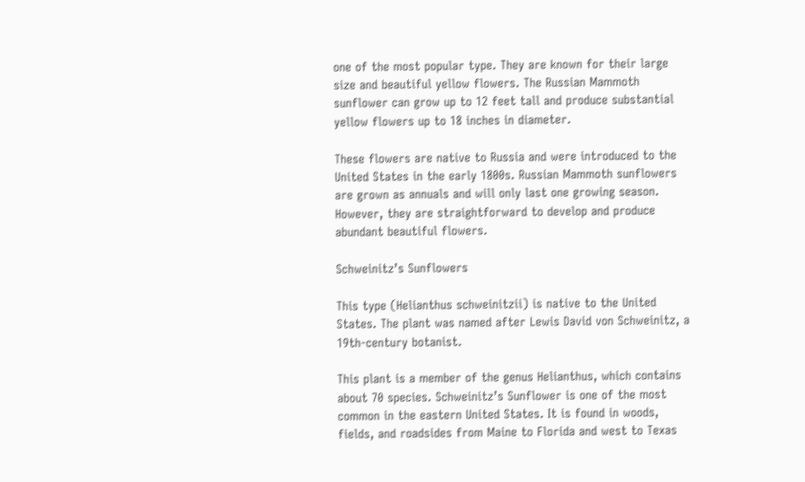one of the most popular type. They are known for their large size and beautiful yellow flowers. The Russian Mammoth sunflower can grow up to 12 feet tall and produce substantial yellow flowers up to 18 inches in diameter.

These flowers are native to Russia and were introduced to the United States in the early 1800s. Russian Mammoth sunflowers are grown as annuals and will only last one growing season. However, they are straightforward to develop and produce abundant beautiful flowers.

Schweinitz’s Sunflowers

This type (Helianthus schweinitzii) is native to the United States. The plant was named after Lewis David von Schweinitz, a 19th-century botanist.

This plant is a member of the genus Helianthus, which contains about 70 species. Schweinitz’s Sunflower is one of the most common in the eastern United States. It is found in woods, fields, and roadsides from Maine to Florida and west to Texas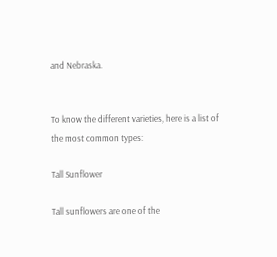and Nebraska.


To know the different varieties, here is a list of the most common types:

Tall Sunflower

Tall sunflowers are one of the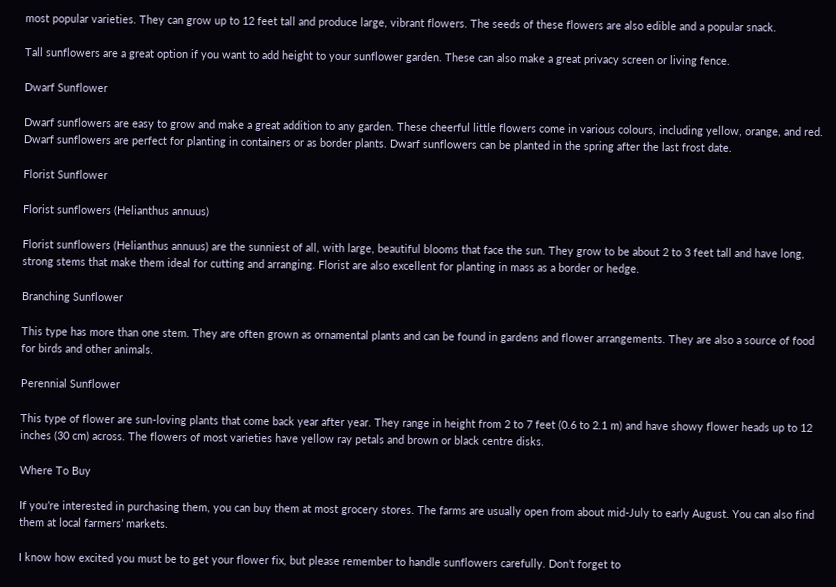most popular varieties. They can grow up to 12 feet tall and produce large, vibrant flowers. The seeds of these flowers are also edible and a popular snack.

Tall sunflowers are a great option if you want to add height to your sunflower garden. These can also make a great privacy screen or living fence.

Dwarf Sunflower

Dwarf sunflowers are easy to grow and make a great addition to any garden. These cheerful little flowers come in various colours, including yellow, orange, and red. Dwarf sunflowers are perfect for planting in containers or as border plants. Dwarf sunflowers can be planted in the spring after the last frost date.

Florist Sunflower

Florist sunflowers (Helianthus annuus)

Florist sunflowers (Helianthus annuus) are the sunniest of all, with large, beautiful blooms that face the sun. They grow to be about 2 to 3 feet tall and have long, strong stems that make them ideal for cutting and arranging. Florist are also excellent for planting in mass as a border or hedge.

Branching Sunflower

This type has more than one stem. They are often grown as ornamental plants and can be found in gardens and flower arrangements. They are also a source of food for birds and other animals.

Perennial Sunflower

This type of flower are sun-loving plants that come back year after year. They range in height from 2 to 7 feet (0.6 to 2.1 m) and have showy flower heads up to 12 inches (30 cm) across. The flowers of most varieties have yellow ray petals and brown or black centre disks.

Where To Buy

If you’re interested in purchasing them, you can buy them at most grocery stores. The farms are usually open from about mid-July to early August. You can also find them at local farmers’ markets.

I know how excited you must be to get your flower fix, but please remember to handle sunflowers carefully. Don’t forget to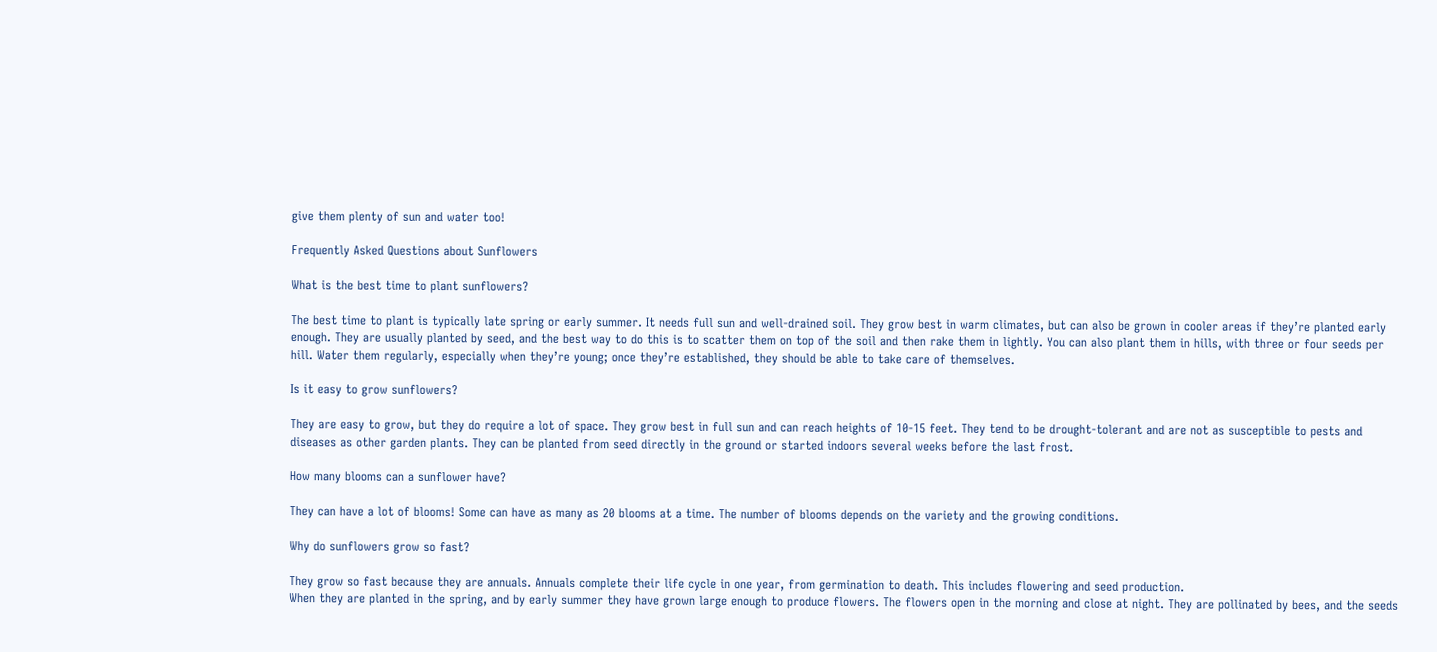give them plenty of sun and water too!

Frequently Asked Questions about Sunflowers

What is the best time to plant sunflowers?

The best time to plant is typically late spring or early summer. It needs full sun and well-drained soil. They grow best in warm climates, but can also be grown in cooler areas if they’re planted early enough. They are usually planted by seed, and the best way to do this is to scatter them on top of the soil and then rake them in lightly. You can also plant them in hills, with three or four seeds per hill. Water them regularly, especially when they’re young; once they’re established, they should be able to take care of themselves.

Is it easy to grow sunflowers?

They are easy to grow, but they do require a lot of space. They grow best in full sun and can reach heights of 10-15 feet. They tend to be drought-tolerant and are not as susceptible to pests and diseases as other garden plants. They can be planted from seed directly in the ground or started indoors several weeks before the last frost.

How many blooms can a sunflower have?

They can have a lot of blooms! Some can have as many as 20 blooms at a time. The number of blooms depends on the variety and the growing conditions.

Why do sunflowers grow so fast?

They grow so fast because they are annuals. Annuals complete their life cycle in one year, from germination to death. This includes flowering and seed production.
When they are planted in the spring, and by early summer they have grown large enough to produce flowers. The flowers open in the morning and close at night. They are pollinated by bees, and the seeds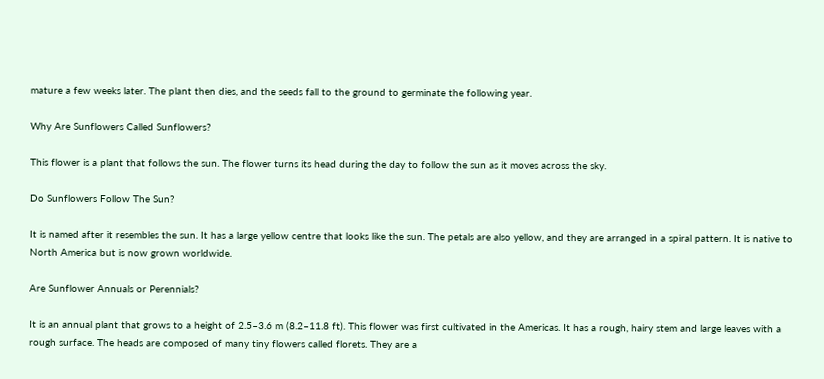mature a few weeks later. The plant then dies, and the seeds fall to the ground to germinate the following year.

Why Are Sunflowers Called Sunflowers?

This flower is a plant that follows the sun. The flower turns its head during the day to follow the sun as it moves across the sky.

Do Sunflowers Follow The Sun?

It is named after it resembles the sun. It has a large yellow centre that looks like the sun. The petals are also yellow, and they are arranged in a spiral pattern. It is native to North America but is now grown worldwide.

Are Sunflower Annuals or Perennials?

It is an annual plant that grows to a height of 2.5–3.6 m (8.2–11.8 ft). This flower was first cultivated in the Americas. It has a rough, hairy stem and large leaves with a rough surface. The heads are composed of many tiny flowers called florets. They are a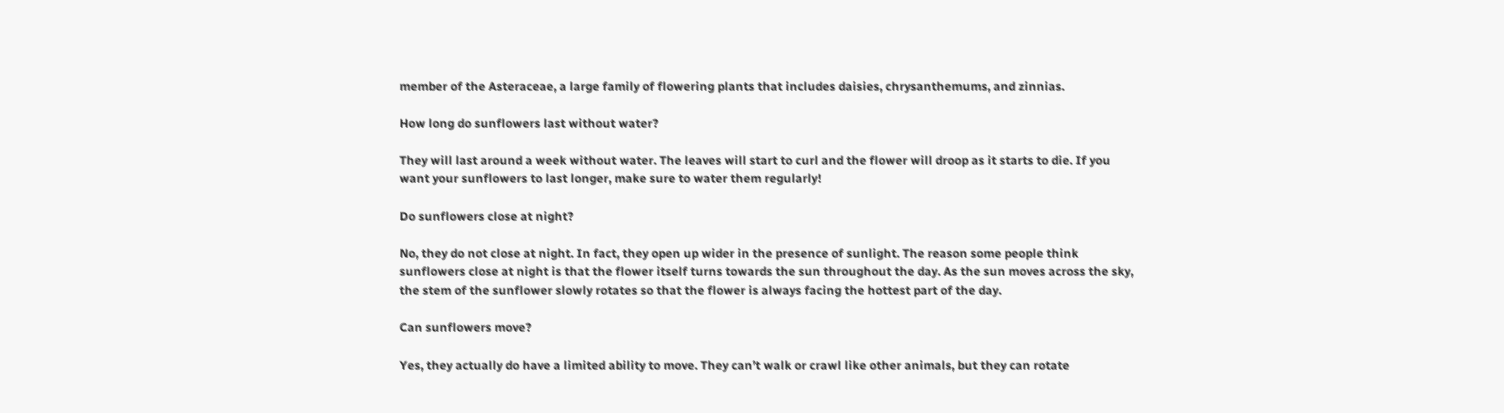member of the Asteraceae, a large family of flowering plants that includes daisies, chrysanthemums, and zinnias.

How long do sunflowers last without water?

They will last around a week without water. The leaves will start to curl and the flower will droop as it starts to die. If you want your sunflowers to last longer, make sure to water them regularly!

Do sunflowers close at night?

No, they do not close at night. In fact, they open up wider in the presence of sunlight. The reason some people think sunflowers close at night is that the flower itself turns towards the sun throughout the day. As the sun moves across the sky, the stem of the sunflower slowly rotates so that the flower is always facing the hottest part of the day.

Can sunflowers move?

Yes, they actually do have a limited ability to move. They can’t walk or crawl like other animals, but they can rotate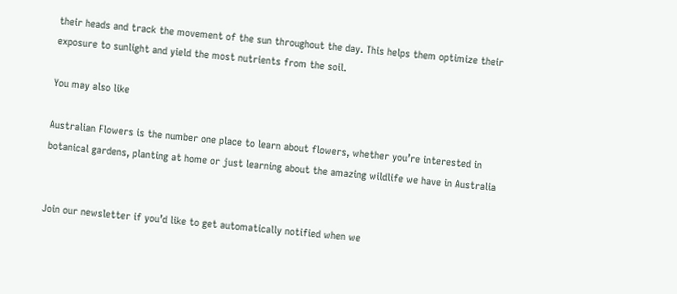their heads and track the movement of the sun throughout the day. This helps them optimize their exposure to sunlight and yield the most nutrients from the soil.

You may also like

Australian Flowers is the number one place to learn about flowers, whether you’re interested in botanical gardens, planting at home or just learning about the amazing wildlife we have in Australia


Join our newsletter if you’d like to get automatically notified when we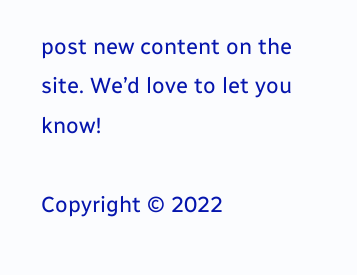post new content on the site. We’d love to let you know!

Copyright © 2022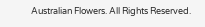Australian Flowers. All Rights Reserved.